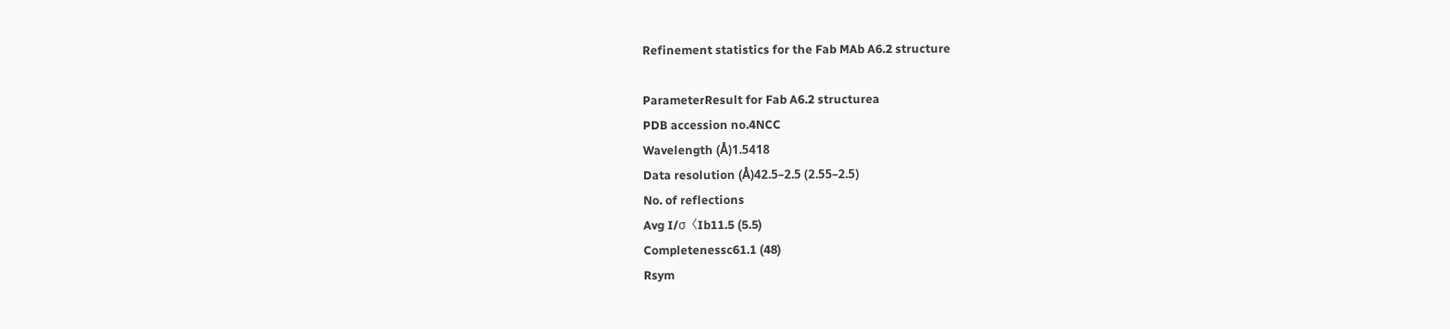Refinement statistics for the Fab MAb A6.2 structure

ParameterResult for Fab A6.2 structurea
PDB accession no.4NCC
Wavelength (Å)1.5418
Data resolution (Å)42.5–2.5 (2.55–2.5)
No. of reflections
Avg I/σ〈Ib11.5 (5.5)
Completenessc61.1 (48)
Rsym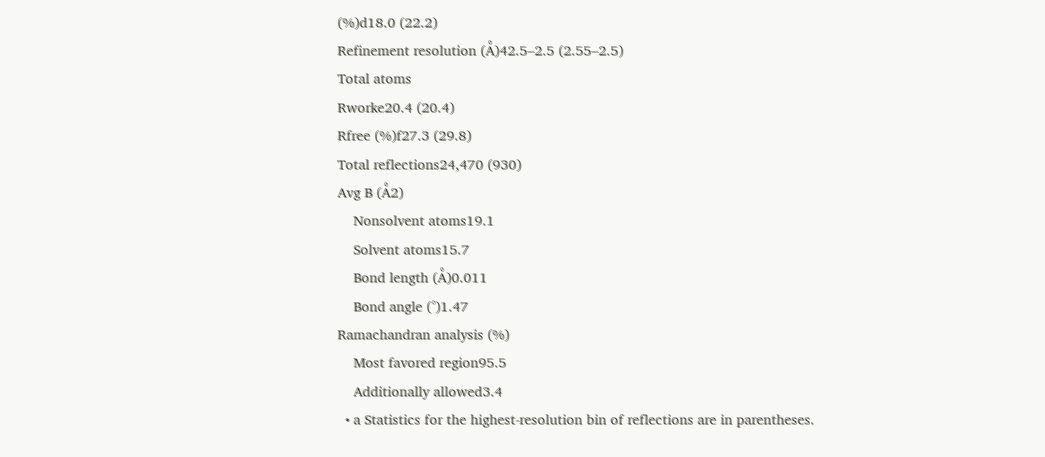(%)d18.0 (22.2)
Refinement resolution (Å)42.5–2.5 (2.55–2.5)
Total atoms
Rworke20.4 (20.4)
Rfree (%)f27.3 (29.8)
Total reflections24,470 (930)
Avg B (Å2)
    Nonsolvent atoms19.1
    Solvent atoms15.7
    Bond length (Å)0.011
    Bond angle (°)1.47
Ramachandran analysis (%)
    Most favored region95.5
    Additionally allowed3.4
  • a Statistics for the highest-resolution bin of reflections are in parentheses.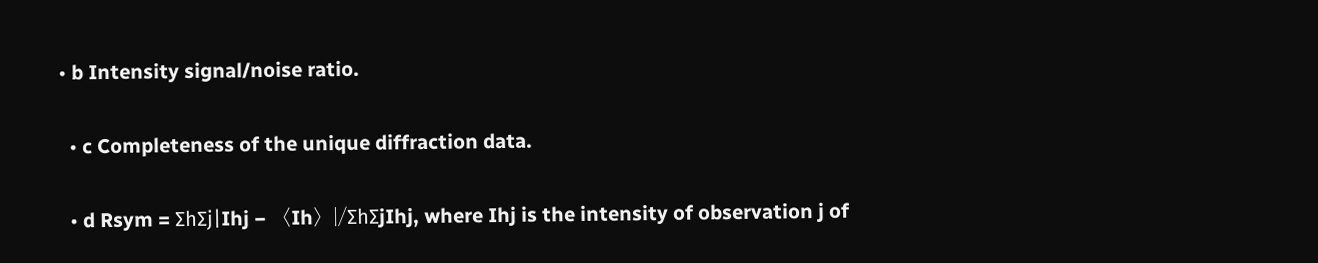• b Intensity signal/noise ratio.

  • c Completeness of the unique diffraction data.

  • d Rsym = ΣhΣj|Ihj − 〈Ih〉|/ΣhΣjIhj, where Ihj is the intensity of observation j of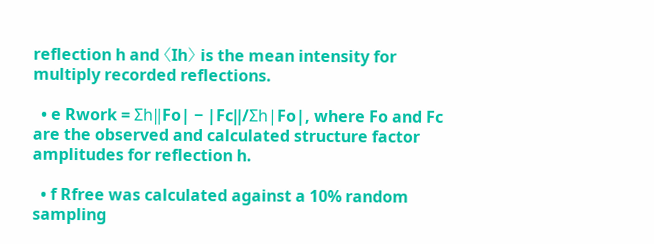reflection h and 〈Ih〉 is the mean intensity for multiply recorded reflections.

  • e Rwork = Σh‖Fo| − |Fc‖/Σh|Fo|, where Fo and Fc are the observed and calculated structure factor amplitudes for reflection h.

  • f Rfree was calculated against a 10% random sampling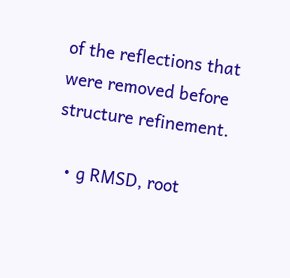of the reflections that were removed before structure refinement.

  • g RMSD, root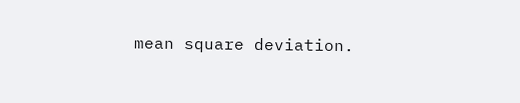mean square deviation.